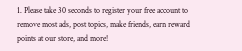1. Please take 30 seconds to register your free account to remove most ads, post topics, make friends, earn reward points at our store, and more!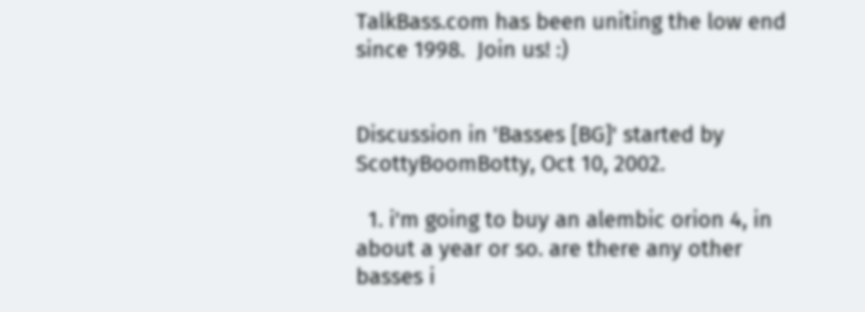TalkBass.com has been uniting the low end since 1998.  Join us! :)


Discussion in 'Basses [BG]' started by ScottyBoomBotty, Oct 10, 2002.

  1. i'm going to buy an alembic orion 4, in about a year or so. are there any other basses i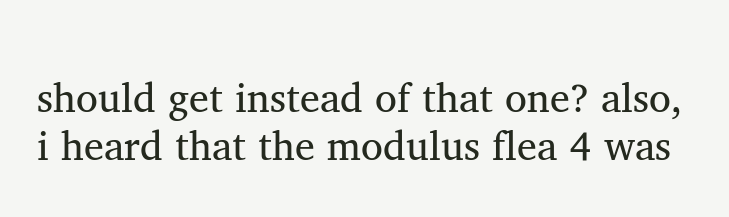should get instead of that one? also, i heard that the modulus flea 4 was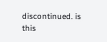discontinued. is this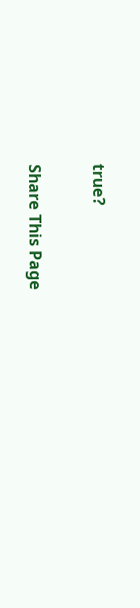true?

Share This Page